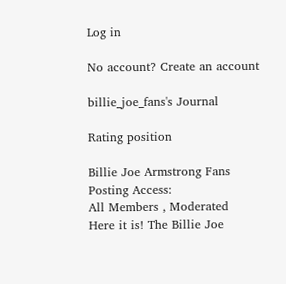Log in

No account? Create an account

billie_joe_fans's Journal

Rating position

Billie Joe Armstrong Fans
Posting Access:
All Members , Moderated
Here it is! The Billie Joe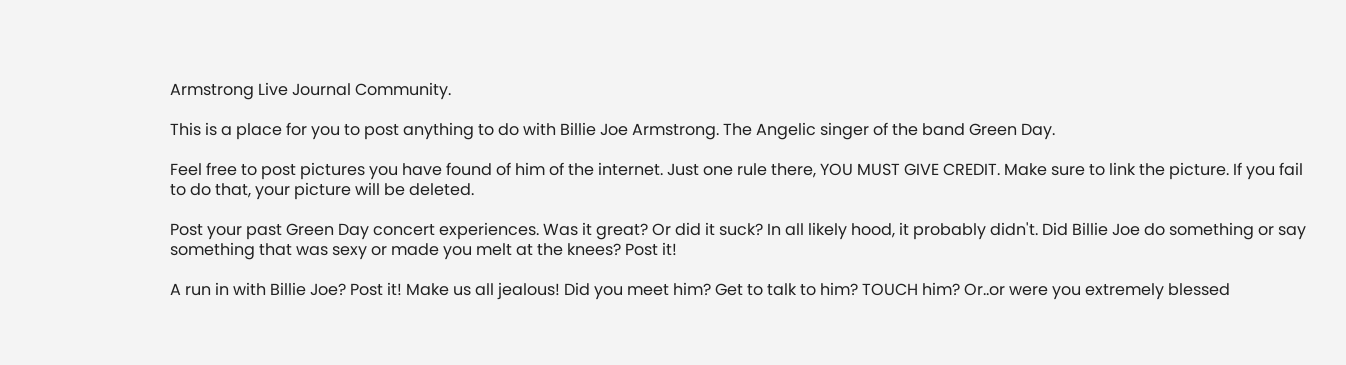Armstrong Live Journal Community.

This is a place for you to post anything to do with Billie Joe Armstrong. The Angelic singer of the band Green Day.

Feel free to post pictures you have found of him of the internet. Just one rule there, YOU MUST GIVE CREDIT. Make sure to link the picture. If you fail to do that, your picture will be deleted.

Post your past Green Day concert experiences. Was it great? Or did it suck? In all likely hood, it probably didn't. Did Billie Joe do something or say something that was sexy or made you melt at the knees? Post it!

A run in with Billie Joe? Post it! Make us all jealous! Did you meet him? Get to talk to him? TOUCH him? Or..or were you extremely blessed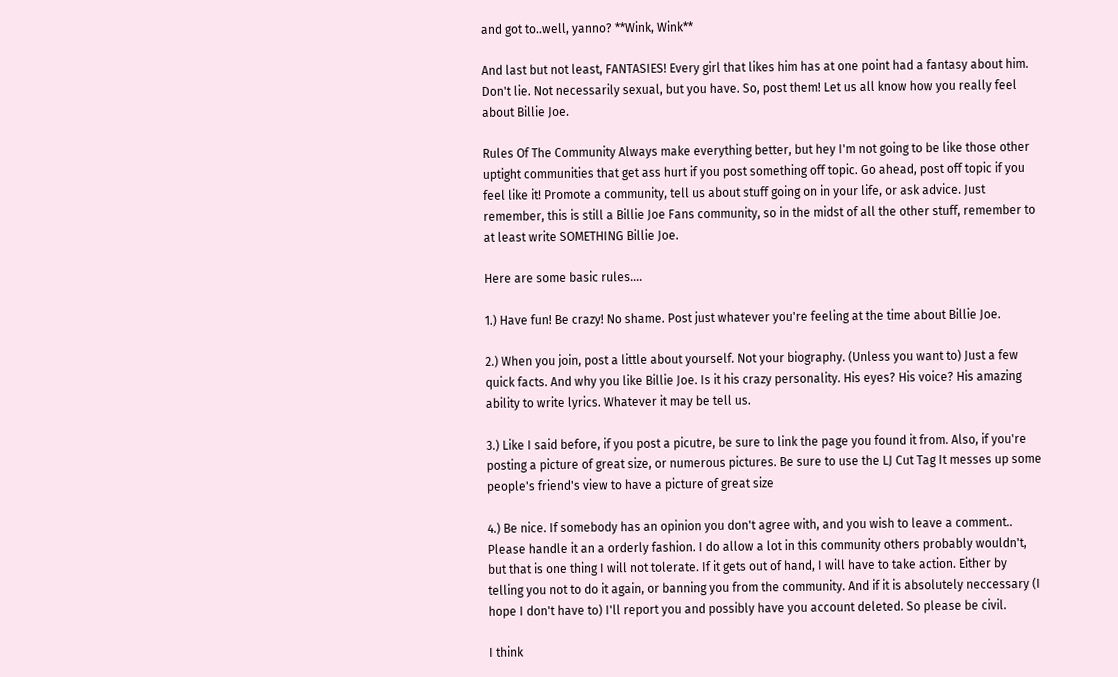and got to..well, yanno? **Wink, Wink**

And last but not least, FANTASIES! Every girl that likes him has at one point had a fantasy about him. Don't lie. Not necessarily sexual, but you have. So, post them! Let us all know how you really feel about Billie Joe.

Rules Of The Community Always make everything better, but hey I'm not going to be like those other uptight communities that get ass hurt if you post something off topic. Go ahead, post off topic if you feel like it! Promote a community, tell us about stuff going on in your life, or ask advice. Just remember, this is still a Billie Joe Fans community, so in the midst of all the other stuff, remember to at least write SOMETHING Billie Joe.

Here are some basic rules....

1.) Have fun! Be crazy! No shame. Post just whatever you're feeling at the time about Billie Joe.

2.) When you join, post a little about yourself. Not your biography. (Unless you want to) Just a few quick facts. And why you like Billie Joe. Is it his crazy personality. His eyes? His voice? His amazing ability to write lyrics. Whatever it may be tell us.

3.) Like I said before, if you post a picutre, be sure to link the page you found it from. Also, if you're posting a picture of great size, or numerous pictures. Be sure to use the LJ Cut Tag It messes up some people's friend's view to have a picture of great size

4.) Be nice. If somebody has an opinion you don't agree with, and you wish to leave a comment.. Please handle it an a orderly fashion. I do allow a lot in this community others probably wouldn't, but that is one thing I will not tolerate. If it gets out of hand, I will have to take action. Either by telling you not to do it again, or banning you from the community. And if it is absolutely neccessary (I hope I don't have to) I'll report you and possibly have you account deleted. So please be civil.

I think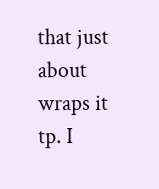that just about wraps it tp. I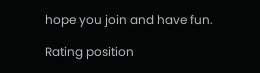hope you join and have fun.

Rating position